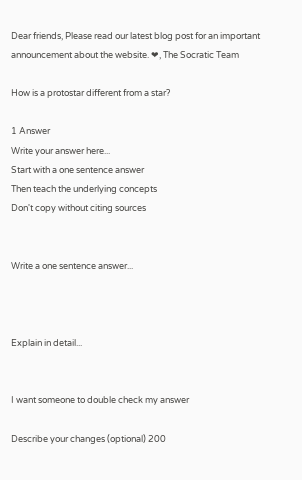Dear friends, Please read our latest blog post for an important announcement about the website. ❤, The Socratic Team

How is a protostar different from a star?

1 Answer
Write your answer here...
Start with a one sentence answer
Then teach the underlying concepts
Don't copy without citing sources


Write a one sentence answer...



Explain in detail...


I want someone to double check my answer

Describe your changes (optional) 200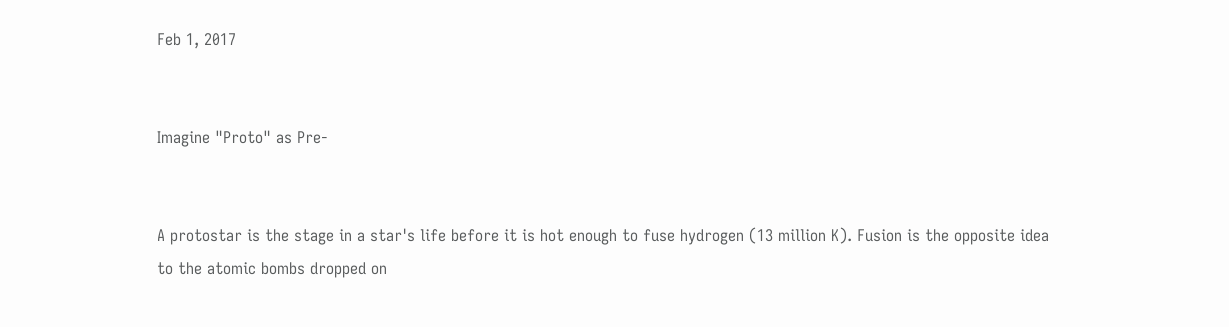Feb 1, 2017


Imagine "Proto" as Pre-


A protostar is the stage in a star's life before it is hot enough to fuse hydrogen (13 million K). Fusion is the opposite idea to the atomic bombs dropped on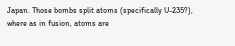Japan. Those bombs split atoms (specifically U-235?), where as in fusion, atoms are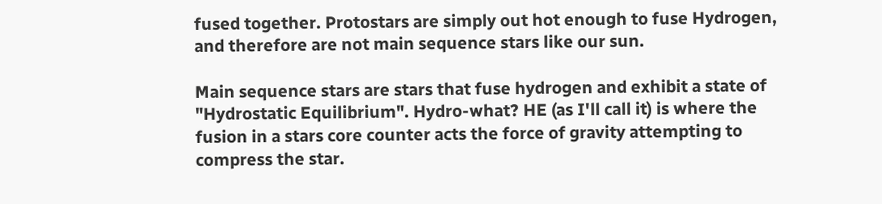fused together. Protostars are simply out hot enough to fuse Hydrogen, and therefore are not main sequence stars like our sun.

Main sequence stars are stars that fuse hydrogen and exhibit a state of "Hydrostatic Equilibrium". Hydro-what? HE (as I'll call it) is where the fusion in a stars core counter acts the force of gravity attempting to compress the star.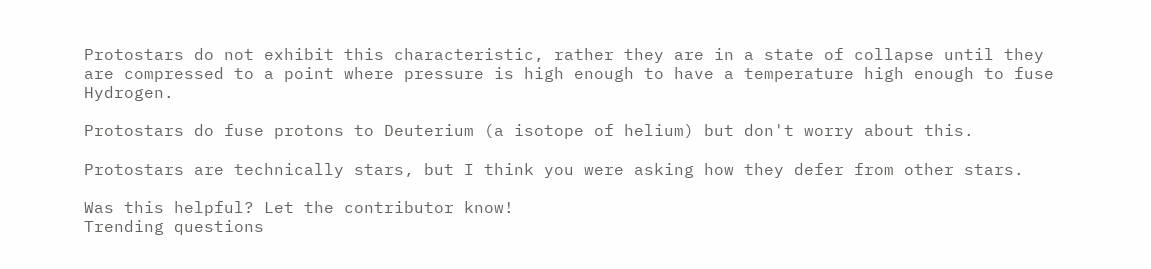Protostars do not exhibit this characteristic, rather they are in a state of collapse until they are compressed to a point where pressure is high enough to have a temperature high enough to fuse Hydrogen.

Protostars do fuse protons to Deuterium (a isotope of helium) but don't worry about this.

Protostars are technically stars, but I think you were asking how they defer from other stars.

Was this helpful? Let the contributor know!
Trending questions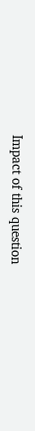Impact of this question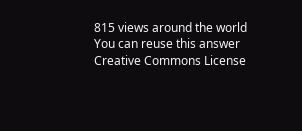815 views around the world
You can reuse this answer
Creative Commons License